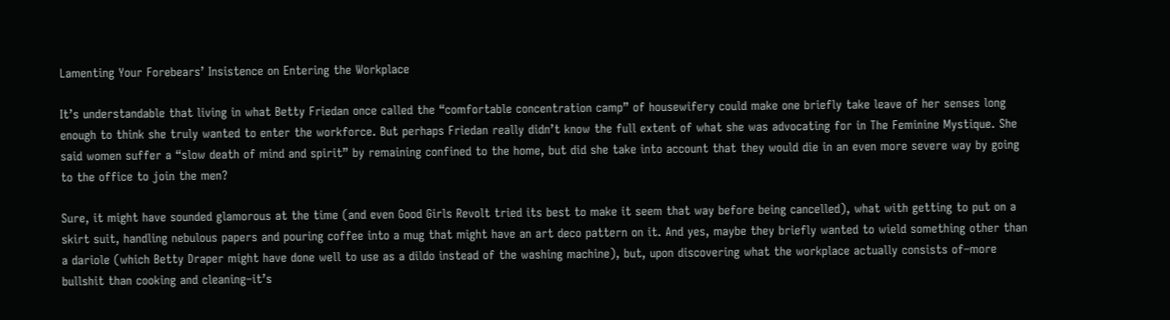Lamenting Your Forebears’ Insistence on Entering the Workplace

It’s understandable that living in what Betty Friedan once called the “comfortable concentration camp” of housewifery could make one briefly take leave of her senses long enough to think she truly wanted to enter the workforce. But perhaps Friedan really didn’t know the full extent of what she was advocating for in The Feminine Mystique. She said women suffer a “slow death of mind and spirit” by remaining confined to the home, but did she take into account that they would die in an even more severe way by going to the office to join the men?

Sure, it might have sounded glamorous at the time (and even Good Girls Revolt tried its best to make it seem that way before being cancelled), what with getting to put on a skirt suit, handling nebulous papers and pouring coffee into a mug that might have an art deco pattern on it. And yes, maybe they briefly wanted to wield something other than a dariole (which Betty Draper might have done well to use as a dildo instead of the washing machine), but, upon discovering what the workplace actually consists of–more bullshit than cooking and cleaning–it’s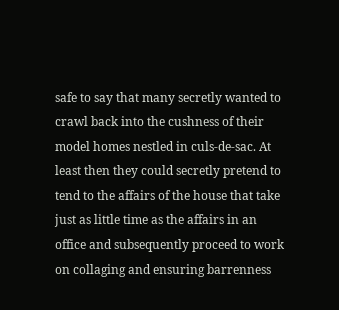safe to say that many secretly wanted to crawl back into the cushness of their model homes nestled in culs-de-sac. At least then they could secretly pretend to tend to the affairs of the house that take just as little time as the affairs in an office and subsequently proceed to work on collaging and ensuring barrenness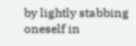by lightly stabbing oneself in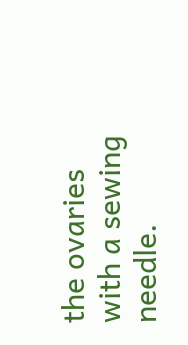the ovaries with a sewing needle.